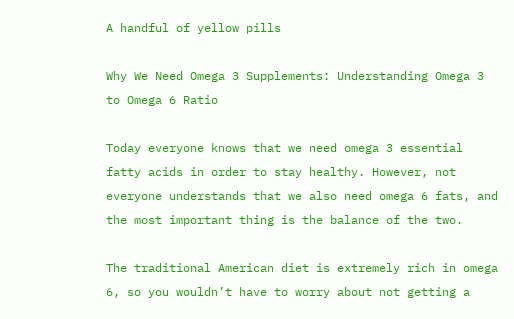A handful of yellow pills

Why We Need Omega 3 Supplements: Understanding Omega 3 to Omega 6 Ratio

Today everyone knows that we need omega 3 essential fatty acids in order to stay healthy. However, not everyone understands that we also need omega 6 fats, and the most important thing is the balance of the two.

The traditional American diet is extremely rich in omega 6, so you wouldn’t have to worry about not getting a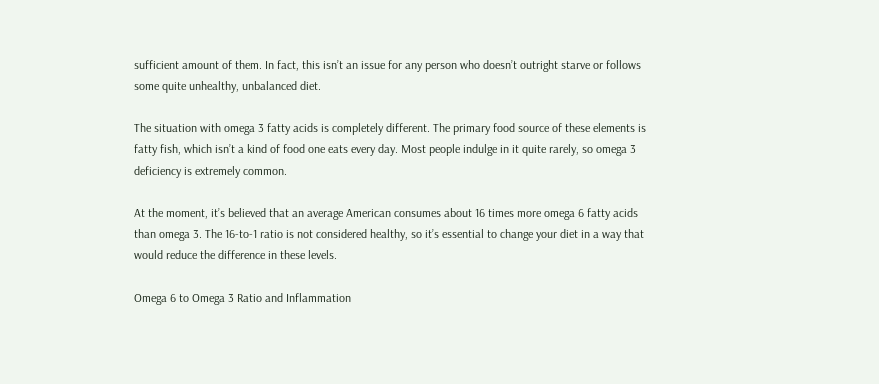sufficient amount of them. In fact, this isn’t an issue for any person who doesn’t outright starve or follows some quite unhealthy, unbalanced diet.

The situation with omega 3 fatty acids is completely different. The primary food source of these elements is fatty fish, which isn’t a kind of food one eats every day. Most people indulge in it quite rarely, so omega 3 deficiency is extremely common.

At the moment, it’s believed that an average American consumes about 16 times more omega 6 fatty acids than omega 3. The 16-to-1 ratio is not considered healthy, so it’s essential to change your diet in a way that would reduce the difference in these levels.

Omega 6 to Omega 3 Ratio and Inflammation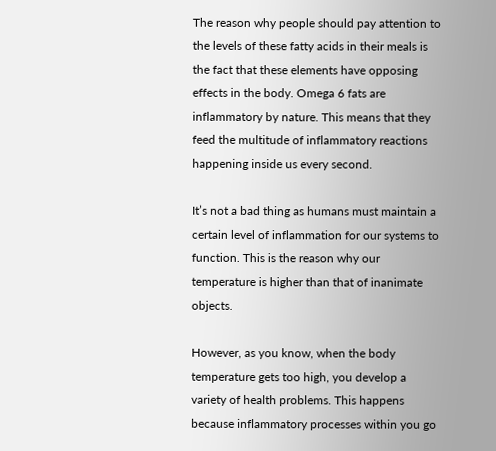The reason why people should pay attention to the levels of these fatty acids in their meals is the fact that these elements have opposing effects in the body. Omega 6 fats are inflammatory by nature. This means that they feed the multitude of inflammatory reactions happening inside us every second.

It’s not a bad thing as humans must maintain a certain level of inflammation for our systems to function. This is the reason why our temperature is higher than that of inanimate objects.

However, as you know, when the body temperature gets too high, you develop a variety of health problems. This happens because inflammatory processes within you go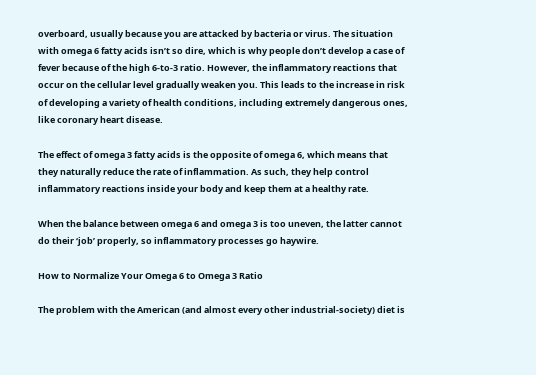overboard, usually because you are attacked by bacteria or virus. The situation with omega 6 fatty acids isn’t so dire, which is why people don’t develop a case of fever because of the high 6-to-3 ratio. However, the inflammatory reactions that occur on the cellular level gradually weaken you. This leads to the increase in risk of developing a variety of health conditions, including extremely dangerous ones, like coronary heart disease.

The effect of omega 3 fatty acids is the opposite of omega 6, which means that they naturally reduce the rate of inflammation. As such, they help control inflammatory reactions inside your body and keep them at a healthy rate.

When the balance between omega 6 and omega 3 is too uneven, the latter cannot do their ‘job’ properly, so inflammatory processes go haywire.

How to Normalize Your Omega 6 to Omega 3 Ratio

The problem with the American (and almost every other industrial-society) diet is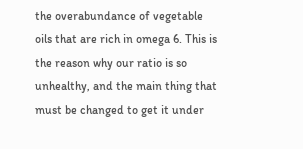the overabundance of vegetable oils that are rich in omega 6. This is the reason why our ratio is so unhealthy, and the main thing that must be changed to get it under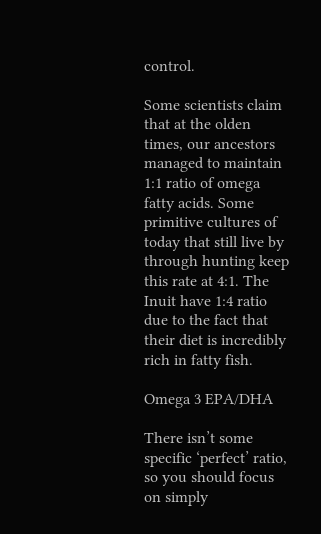control.

Some scientists claim that at the olden times, our ancestors managed to maintain 1:1 ratio of omega fatty acids. Some primitive cultures of today that still live by through hunting keep this rate at 4:1. The Inuit have 1:4 ratio due to the fact that their diet is incredibly rich in fatty fish.

Omega 3 EPA/DHA

There isn’t some specific ‘perfect’ ratio, so you should focus on simply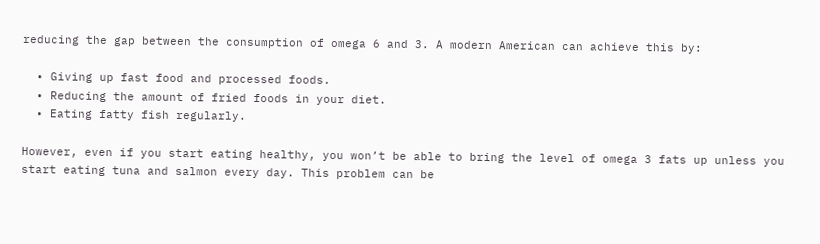reducing the gap between the consumption of omega 6 and 3. A modern American can achieve this by:

  • Giving up fast food and processed foods.
  • Reducing the amount of fried foods in your diet.
  • Eating fatty fish regularly.

However, even if you start eating healthy, you won’t be able to bring the level of omega 3 fats up unless you start eating tuna and salmon every day. This problem can be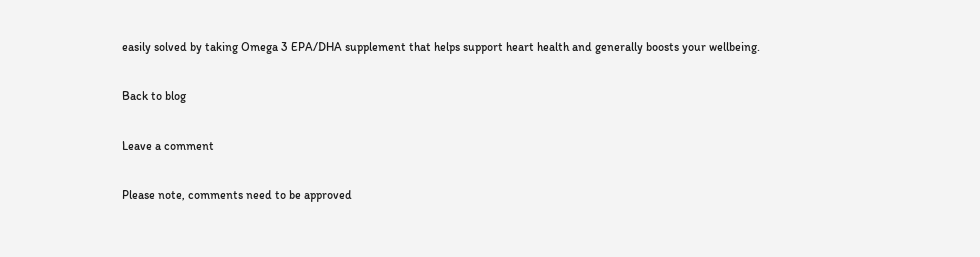easily solved by taking Omega 3 EPA/DHA supplement that helps support heart health and generally boosts your wellbeing.

Back to blog

Leave a comment

Please note, comments need to be approved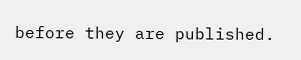before they are published.